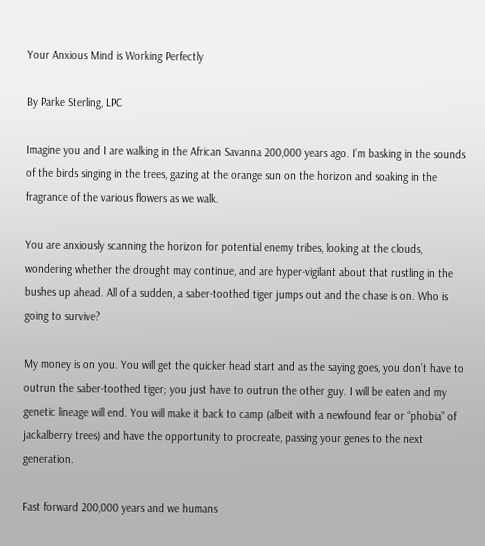Your Anxious Mind is Working Perfectly

By Parke Sterling, LPC

Imagine you and I are walking in the African Savanna 200,000 years ago. I’m basking in the sounds of the birds singing in the trees, gazing at the orange sun on the horizon and soaking in the fragrance of the various flowers as we walk.

You are anxiously scanning the horizon for potential enemy tribes, looking at the clouds, wondering whether the drought may continue, and are hyper-vigilant about that rustling in the bushes up ahead. All of a sudden, a saber-toothed tiger jumps out and the chase is on. Who is going to survive?

My money is on you. You will get the quicker head start and as the saying goes, you don’t have to outrun the saber-toothed tiger; you just have to outrun the other guy. I will be eaten and my genetic lineage will end. You will make it back to camp (albeit with a newfound fear or “phobia” of jackalberry trees) and have the opportunity to procreate, passing your genes to the next generation.

Fast forward 200,000 years and we humans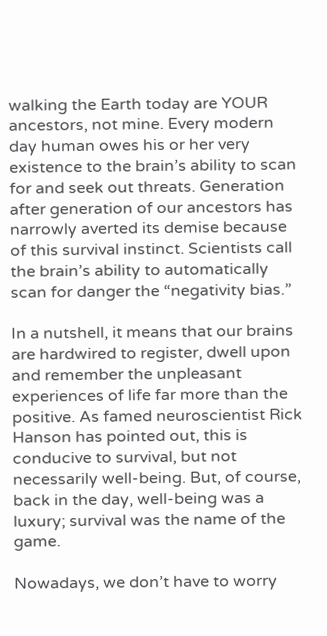walking the Earth today are YOUR ancestors, not mine. Every modern day human owes his or her very existence to the brain’s ability to scan for and seek out threats. Generation after generation of our ancestors has narrowly averted its demise because of this survival instinct. Scientists call the brain’s ability to automatically scan for danger the “negativity bias.”

In a nutshell, it means that our brains are hardwired to register, dwell upon and remember the unpleasant experiences of life far more than the positive. As famed neuroscientist Rick Hanson has pointed out, this is conducive to survival, but not necessarily well-being. But, of course, back in the day, well-being was a luxury; survival was the name of the game.

Nowadays, we don’t have to worry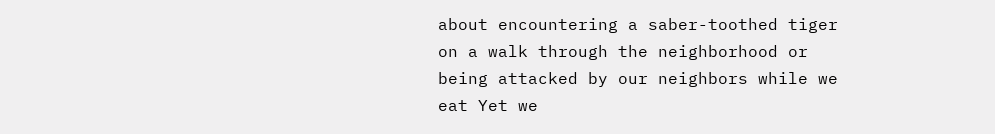about encountering a saber-toothed tiger on a walk through the neighborhood or being attacked by our neighbors while we eat Yet we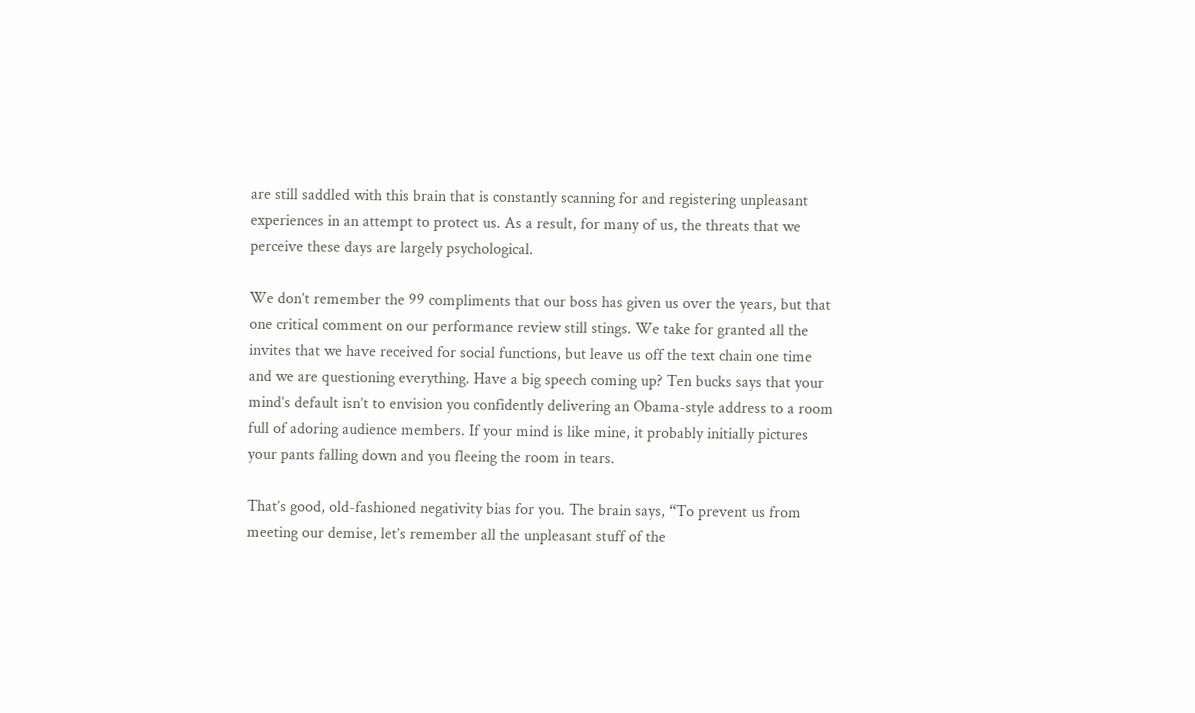are still saddled with this brain that is constantly scanning for and registering unpleasant experiences in an attempt to protect us. As a result, for many of us, the threats that we perceive these days are largely psychological.

We don’t remember the 99 compliments that our boss has given us over the years, but that one critical comment on our performance review still stings. We take for granted all the invites that we have received for social functions, but leave us off the text chain one time and we are questioning everything. Have a big speech coming up? Ten bucks says that your mind’s default isn’t to envision you confidently delivering an Obama-style address to a room full of adoring audience members. If your mind is like mine, it probably initially pictures your pants falling down and you fleeing the room in tears.

That’s good, old-fashioned negativity bias for you. The brain says, “To prevent us from meeting our demise, let’s remember all the unpleasant stuff of the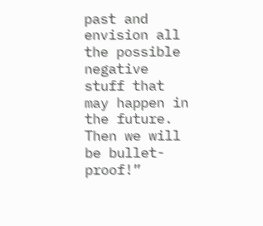past and envision all the possible negative stuff that may happen in the future. Then we will be bullet-proof!”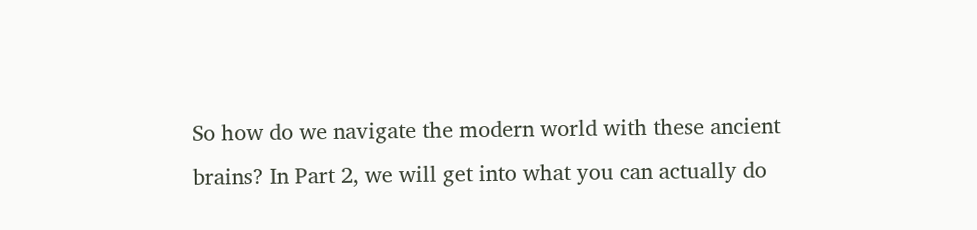So how do we navigate the modern world with these ancient brains? In Part 2, we will get into what you can actually do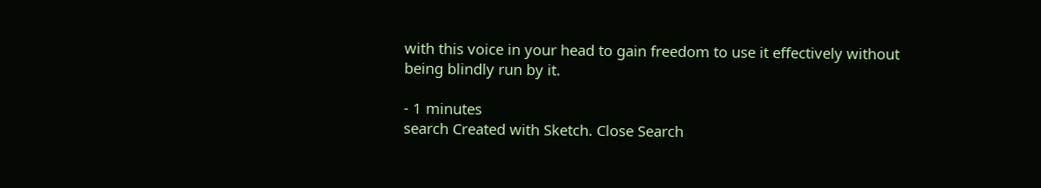with this voice in your head to gain freedom to use it effectively without being blindly run by it.

- 1 minutes
search Created with Sketch. Close Search